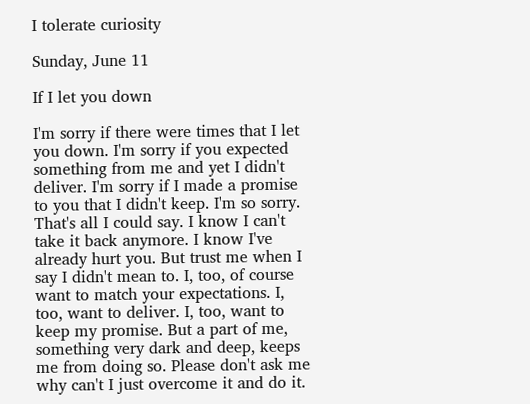I tolerate curiosity

Sunday, June 11

If I let you down

I'm sorry if there were times that I let you down. I'm sorry if you expected something from me and yet I didn't deliver. I'm sorry if I made a promise to you that I didn't keep. I'm so sorry. That's all I could say. I know I can't take it back anymore. I know I've already hurt you. But trust me when I say I didn't mean to. I, too, of course want to match your expectations. I, too, want to deliver. I, too, want to keep my promise. But a part of me, something very dark and deep, keeps me from doing so. Please don't ask me why can't I just overcome it and do it.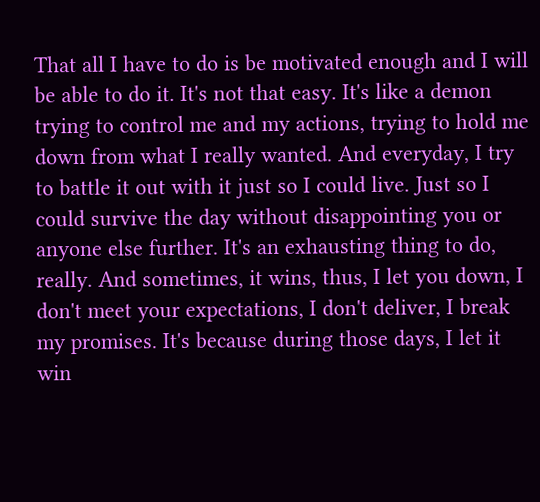That all I have to do is be motivated enough and I will be able to do it. It's not that easy. It's like a demon trying to control me and my actions, trying to hold me down from what I really wanted. And everyday, I try to battle it out with it just so I could live. Just so I could survive the day without disappointing you or anyone else further. It's an exhausting thing to do, really. And sometimes, it wins, thus, I let you down, I don't meet your expectations, I don't deliver, I break my promises. It's because during those days, I let it win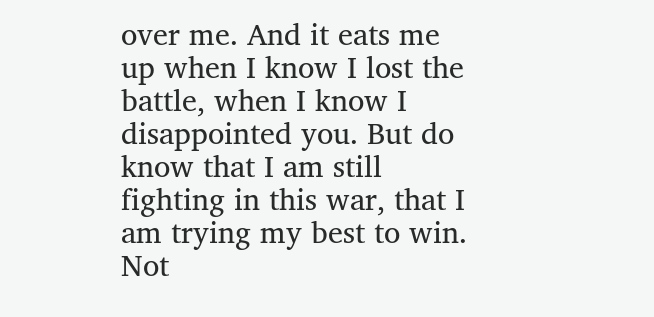over me. And it eats me up when I know I lost the battle, when I know I disappointed you. But do know that I am still fighting in this war, that I am trying my best to win. Not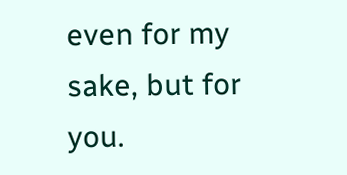even for my sake, but for you.